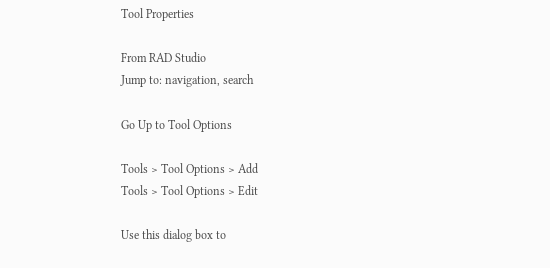Tool Properties

From RAD Studio
Jump to: navigation, search

Go Up to Tool Options

Tools > Tool Options > Add
Tools > Tool Options > Edit

Use this dialog box to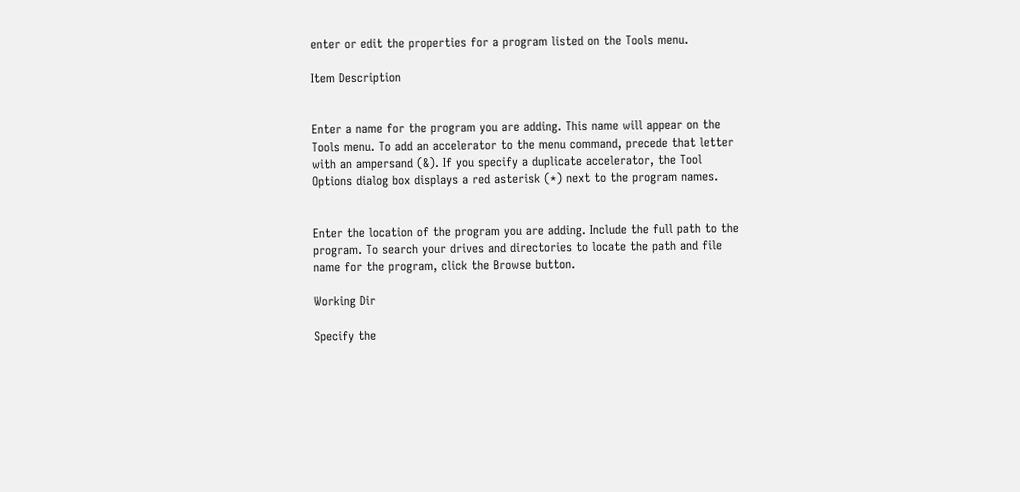enter or edit the properties for a program listed on the Tools menu.

Item Description


Enter a name for the program you are adding. This name will appear on the Tools menu. To add an accelerator to the menu command, precede that letter with an ampersand (&). If you specify a duplicate accelerator, the Tool Options dialog box displays a red asterisk (*) next to the program names.


Enter the location of the program you are adding. Include the full path to the program. To search your drives and directories to locate the path and file name for the program, click the Browse button.

Working Dir

Specify the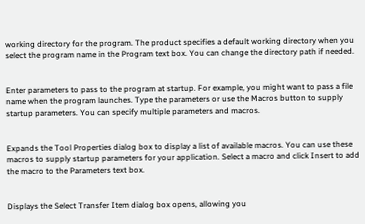working directory for the program. The product specifies a default working directory when you select the program name in the Program text box. You can change the directory path if needed.


Enter parameters to pass to the program at startup. For example, you might want to pass a file name when the program launches. Type the parameters or use the Macros button to supply startup parameters. You can specify multiple parameters and macros.


Expands the Tool Properties dialog box to display a list of available macros. You can use these macros to supply startup parameters for your application. Select a macro and click Insert to add the macro to the Parameters text box.


Displays the Select Transfer Item dialog box opens, allowing you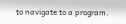to navigate to a program.